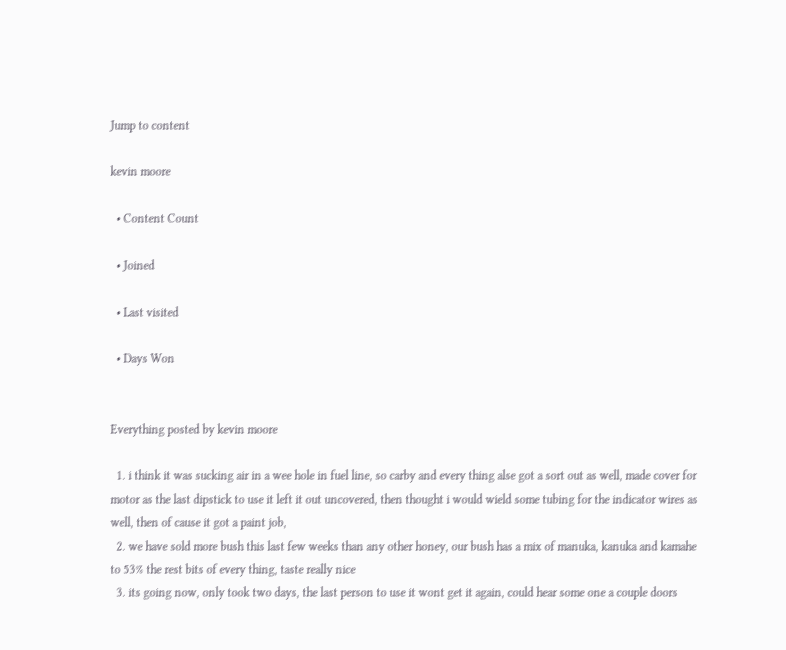Jump to content

kevin moore

  • Content Count

  • Joined

  • Last visited

  • Days Won


Everything posted by kevin moore

  1. i think it was sucking air in a wee hole in fuel line, so carby and every thing alse got a sort out as well, made cover for motor as the last dipstick to use it left it out uncovered, then thought i would wield some tubing for the indicator wires as well, then of cause it got a paint job,
  2. we have sold more bush this last few weeks than any other honey, our bush has a mix of manuka, kanuka and kamahe to 53% the rest bits of every thing, taste really nice
  3. its going now, only took two days, the last person to use it wont get it again, could hear some one a couple doors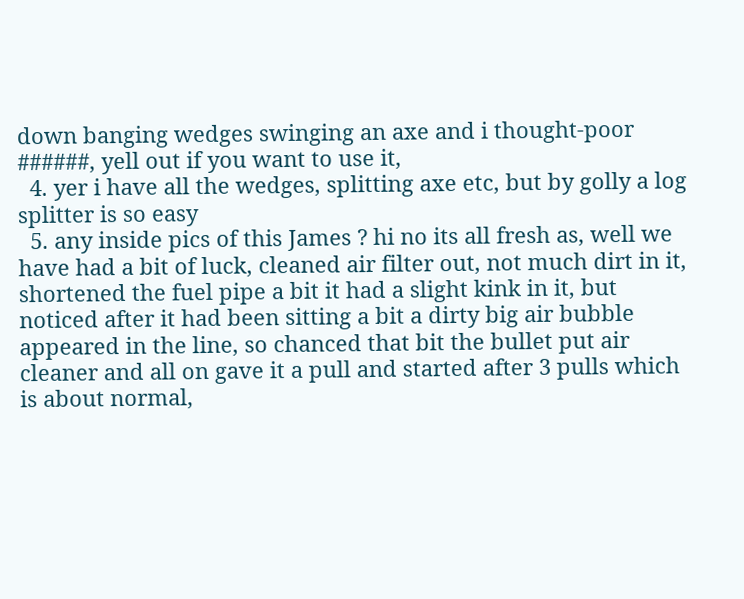down banging wedges swinging an axe and i thought-poor ######, yell out if you want to use it,
  4. yer i have all the wedges, splitting axe etc, but by golly a log splitter is so easy
  5. any inside pics of this James ? hi no its all fresh as, well we have had a bit of luck, cleaned air filter out, not much dirt in it, shortened the fuel pipe a bit it had a slight kink in it, but noticed after it had been sitting a bit a dirty big air bubble appeared in the line, so chanced that bit the bullet put air cleaner and all on gave it a pull and started after 3 pulls which is about normal,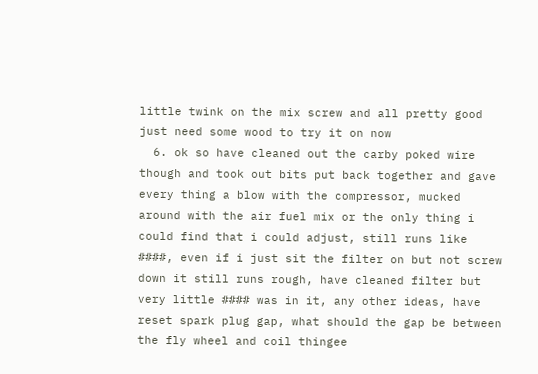little twink on the mix screw and all pretty good just need some wood to try it on now
  6. ok so have cleaned out the carby poked wire though and took out bits put back together and gave every thing a blow with the compressor, mucked around with the air fuel mix or the only thing i could find that i could adjust, still runs like ####, even if i just sit the filter on but not screw down it still runs rough, have cleaned filter but very little #### was in it, any other ideas, have reset spark plug gap, what should the gap be between the fly wheel and coil thingee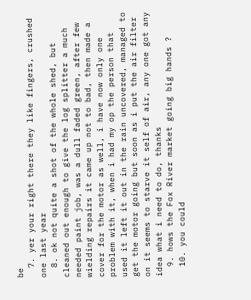be
  7. yer your right there they like fingers, crushed one last year
  8. ok not quite a shot of the whole shed, but cleaned out enough to give the log splitter a much needed paint job, was a dull faded green, after few wielding repairs it came up not to bad, then made a cover for the motor as well, i have now only one problem with it, when i had my op the person that used it left it out in the rain uncovered, managed to get the motor going but soon as i put the air filter on it seems to starve it self of air, any one got any idea what i need to do, thanks
  9. hows the Fox River market going big hands ?
  10. you could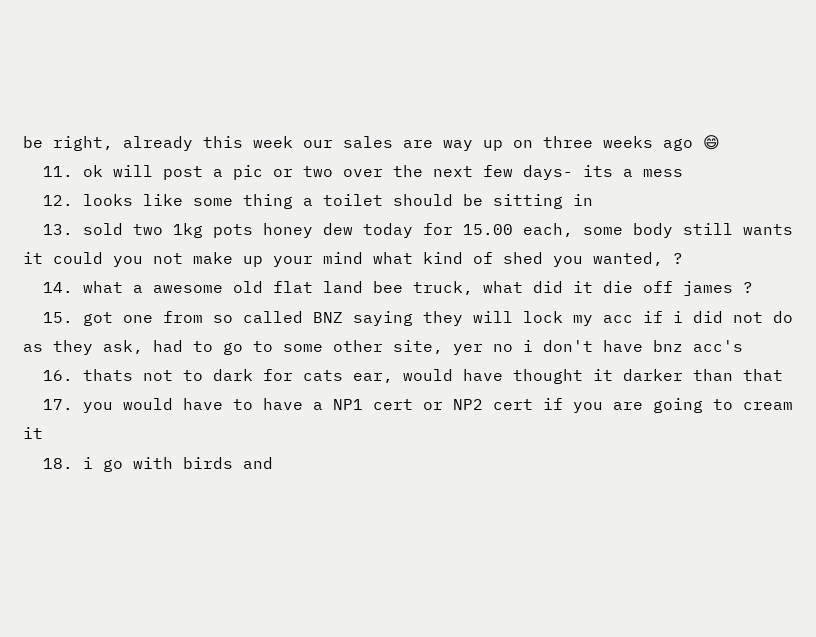be right, already this week our sales are way up on three weeks ago 😄
  11. ok will post a pic or two over the next few days- its a mess
  12. looks like some thing a toilet should be sitting in
  13. sold two 1kg pots honey dew today for 15.00 each, some body still wants it could you not make up your mind what kind of shed you wanted, ?
  14. what a awesome old flat land bee truck, what did it die off james ?
  15. got one from so called BNZ saying they will lock my acc if i did not do as they ask, had to go to some other site, yer no i don't have bnz acc's
  16. thats not to dark for cats ear, would have thought it darker than that
  17. you would have to have a NP1 cert or NP2 cert if you are going to cream it
  18. i go with birds and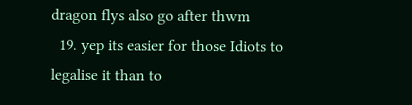dragon flys also go after thwm
  19. yep its easier for those Idiots to legalise it than to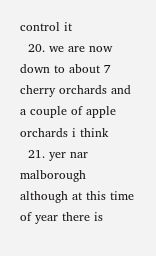control it
  20. we are now down to about 7 cherry orchards and a couple of apple orchards i think
  21. yer nar malborough although at this time of year there is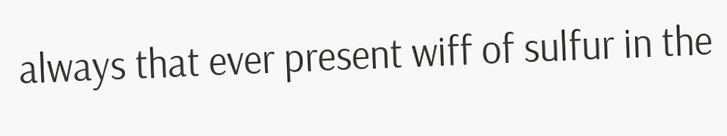always that ever present wiff of sulfur in the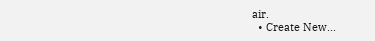air.
  • Create New...